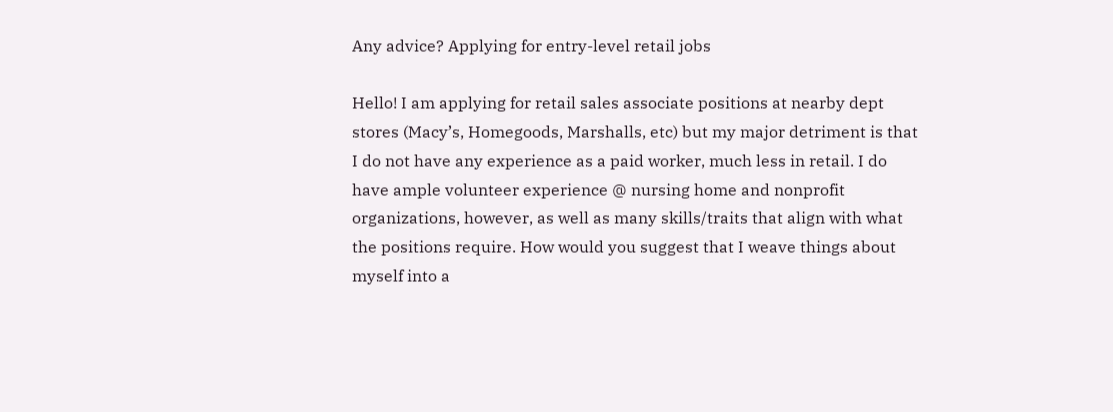Any advice? Applying for entry-level retail jobs

Hello! I am applying for retail sales associate positions at nearby dept stores (Macy’s, Homegoods, Marshalls, etc) but my major detriment is that I do not have any experience as a paid worker, much less in retail. I do have ample volunteer experience @ nursing home and nonprofit organizations, however, as well as many skills/traits that align with what the positions require. How would you suggest that I weave things about myself into a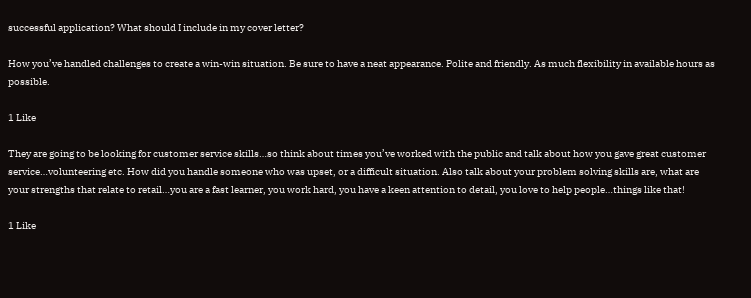successful application? What should I include in my cover letter?

How you’ve handled challenges to create a win-win situation. Be sure to have a neat appearance. Polite and friendly. As much flexibility in available hours as possible.

1 Like

They are going to be looking for customer service skills…so think about times you’ve worked with the public and talk about how you gave great customer service…volunteering etc. How did you handle someone who was upset, or a difficult situation. Also talk about your problem solving skills are, what are your strengths that relate to retail…you are a fast learner, you work hard, you have a keen attention to detail, you love to help people…things like that!

1 Like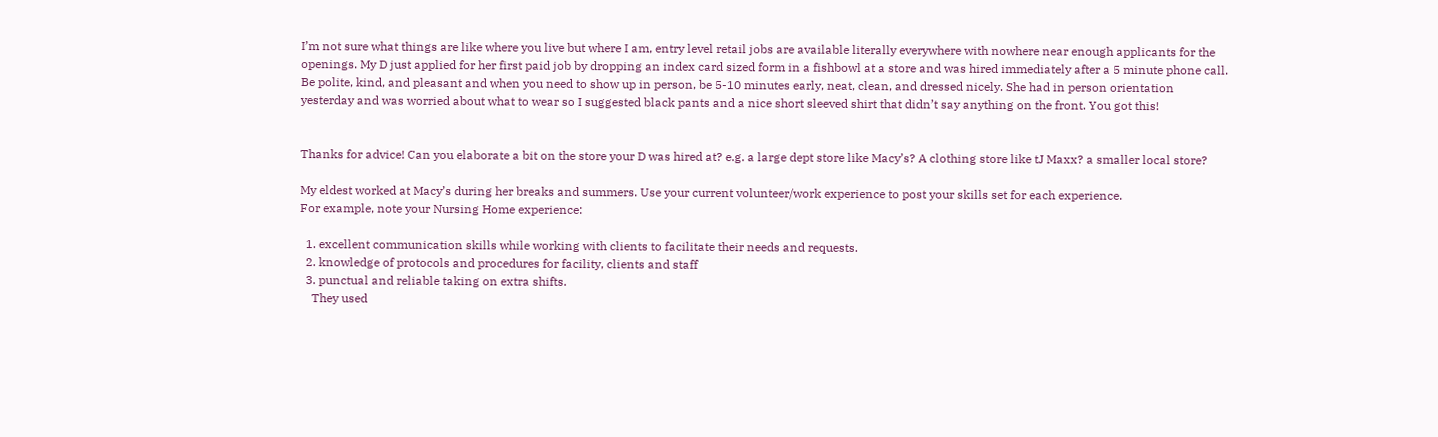I’m not sure what things are like where you live but where I am, entry level retail jobs are available literally everywhere with nowhere near enough applicants for the openings. My D just applied for her first paid job by dropping an index card sized form in a fishbowl at a store and was hired immediately after a 5 minute phone call. Be polite, kind, and pleasant and when you need to show up in person, be 5-10 minutes early, neat, clean, and dressed nicely. She had in person orientation yesterday and was worried about what to wear so I suggested black pants and a nice short sleeved shirt that didn’t say anything on the front. You got this!


Thanks for advice! Can you elaborate a bit on the store your D was hired at? e.g. a large dept store like Macy’s? A clothing store like tJ Maxx? a smaller local store?

My eldest worked at Macy’s during her breaks and summers. Use your current volunteer/work experience to post your skills set for each experience.
For example, note your Nursing Home experience:

  1. excellent communication skills while working with clients to facilitate their needs and requests.
  2. knowledge of protocols and procedures for facility, clients and staff
  3. punctual and reliable taking on extra shifts.
    They used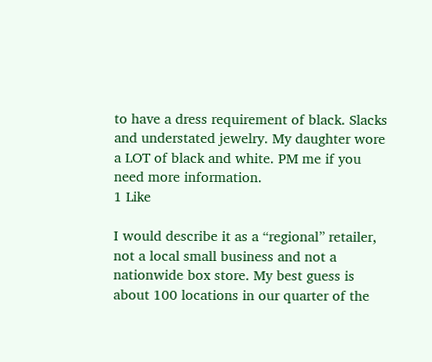to have a dress requirement of black. Slacks and understated jewelry. My daughter wore a LOT of black and white. PM me if you need more information.
1 Like

I would describe it as a “regional” retailer, not a local small business and not a nationwide box store. My best guess is about 100 locations in our quarter of the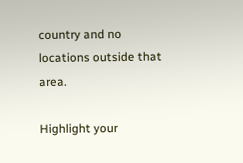country and no locations outside that area.

Highlight your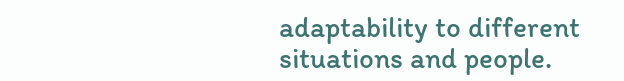adaptability to different situations and people.